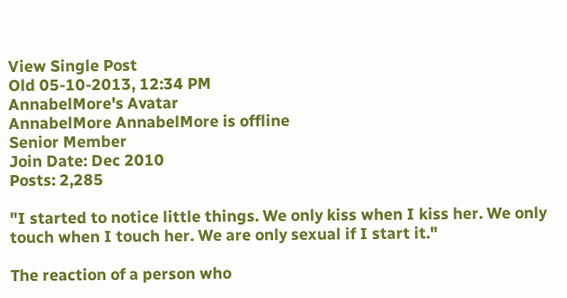View Single Post
Old 05-10-2013, 12:34 PM
AnnabelMore's Avatar
AnnabelMore AnnabelMore is offline
Senior Member
Join Date: Dec 2010
Posts: 2,285

"I started to notice little things. We only kiss when I kiss her. We only touch when I touch her. We are only sexual if I start it."

The reaction of a person who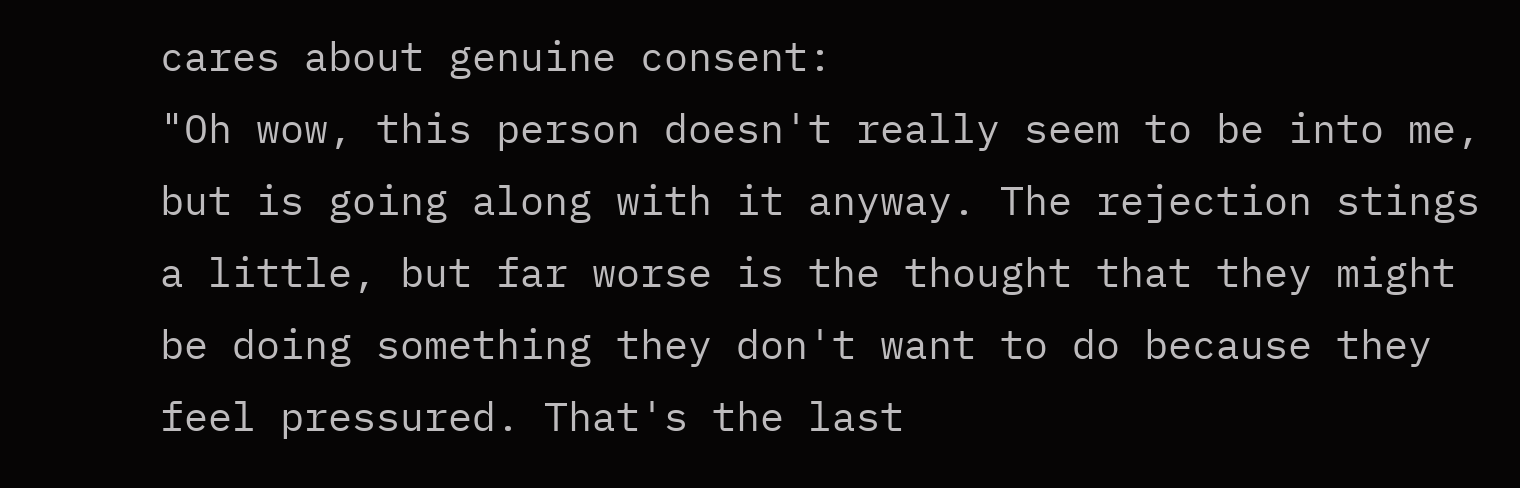cares about genuine consent:
"Oh wow, this person doesn't really seem to be into me, but is going along with it anyway. The rejection stings a little, but far worse is the thought that they might be doing something they don't want to do because they feel pressured. That's the last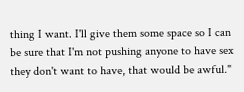thing I want. I'll give them some space so I can be sure that I'm not pushing anyone to have sex they don't want to have, that would be awful."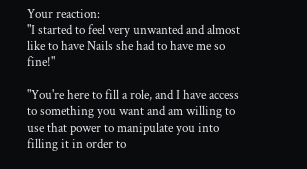Your reaction:
"I started to feel very unwanted and almost like to have Nails she had to have me so fine!"

"You're here to fill a role, and I have access to something you want and am willing to use that power to manipulate you into filling it in order to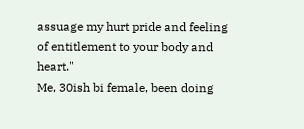assuage my hurt pride and feeling of entitlement to your body and heart."
Me, 30ish bi female, been doing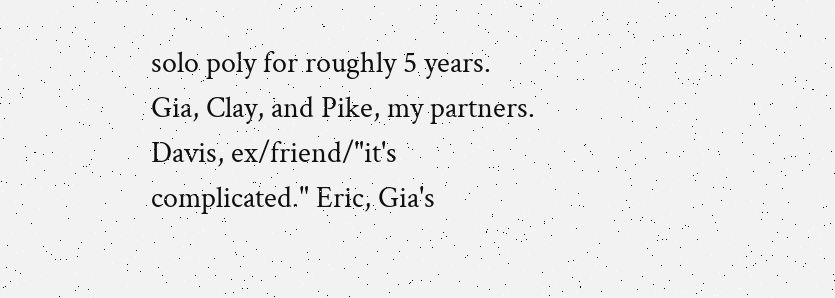solo poly for roughly 5 years. Gia, Clay, and Pike, my partners. Davis, ex/friend/"it's complicated." Eric, Gia's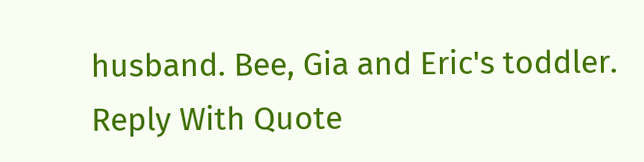husband. Bee, Gia and Eric's toddler.
Reply With Quote